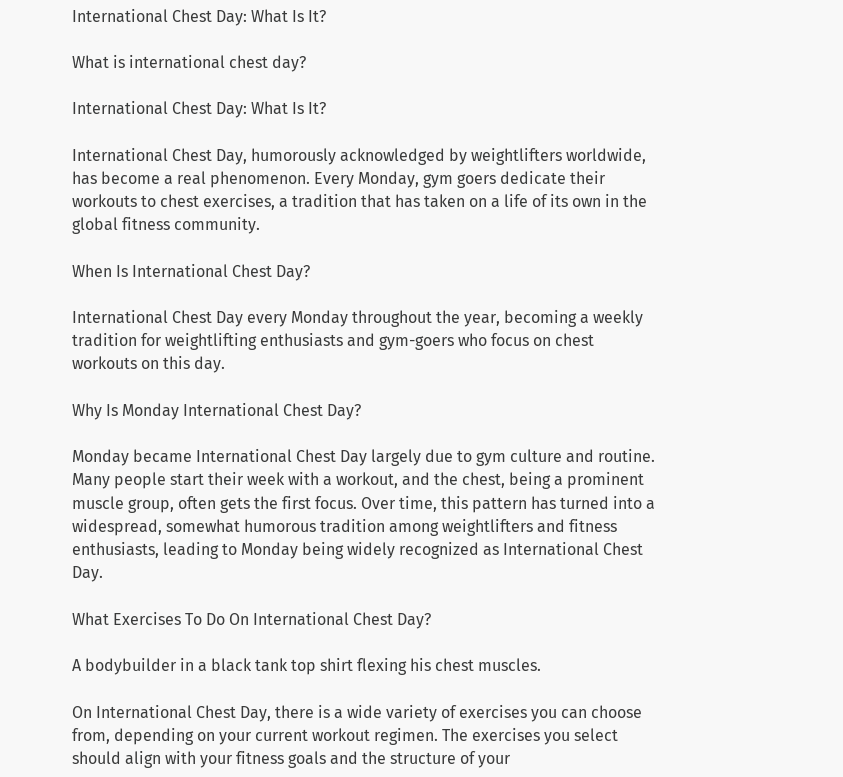International Chest Day: What Is It?

What is international chest day?

International Chest Day: What Is It?

International Chest Day, humorously acknowledged by weightlifters worldwide, has become a real phenomenon. Every Monday, gym goers dedicate their workouts to chest exercises, a tradition that has taken on a life of its own in the global fitness community.

When Is International Chest Day?

International Chest Day every Monday throughout the year, becoming a weekly tradition for weightlifting enthusiasts and gym-goers who focus on chest workouts on this day.

Why Is Monday International Chest Day?

Monday became International Chest Day largely due to gym culture and routine. Many people start their week with a workout, and the chest, being a prominent muscle group, often gets the first focus. Over time, this pattern has turned into a widespread, somewhat humorous tradition among weightlifters and fitness enthusiasts, leading to Monday being widely recognized as International Chest Day.

What Exercises To Do On International Chest Day?

A bodybuilder in a black tank top shirt flexing his chest muscles.

On International Chest Day, there is a wide variety of exercises you can choose from, depending on your current workout regimen. The exercises you select should align with your fitness goals and the structure of your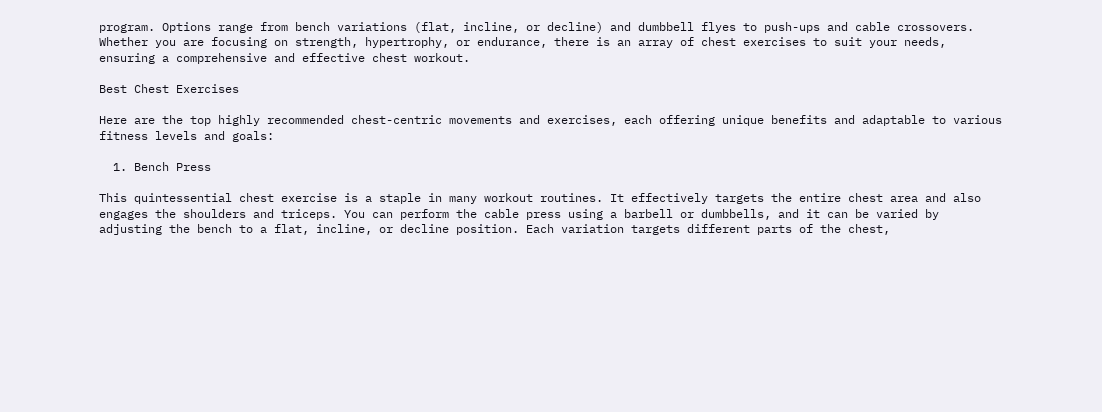program. Options range from bench variations (flat, incline, or decline) and dumbbell flyes to push-ups and cable crossovers. Whether you are focusing on strength, hypertrophy, or endurance, there is an array of chest exercises to suit your needs, ensuring a comprehensive and effective chest workout.

Best Chest Exercises

Here are the top highly recommended chest-centric movements and exercises, each offering unique benefits and adaptable to various fitness levels and goals:

  1. Bench Press

This quintessential chest exercise is a staple in many workout routines. It effectively targets the entire chest area and also engages the shoulders and triceps. You can perform the cable press using a barbell or dumbbells, and it can be varied by adjusting the bench to a flat, incline, or decline position. Each variation targets different parts of the chest,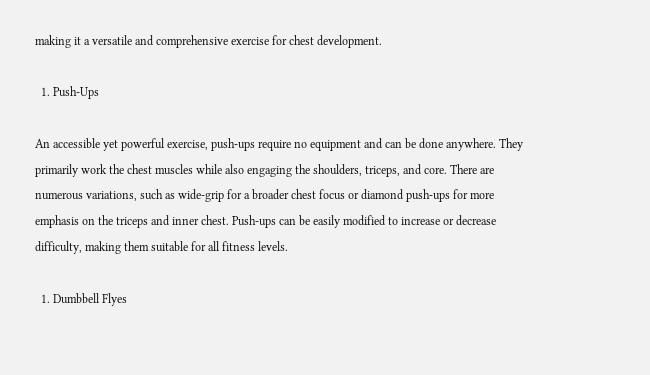making it a versatile and comprehensive exercise for chest development.

  1. Push-Ups

An accessible yet powerful exercise, push-ups require no equipment and can be done anywhere. They primarily work the chest muscles while also engaging the shoulders, triceps, and core. There are numerous variations, such as wide-grip for a broader chest focus or diamond push-ups for more emphasis on the triceps and inner chest. Push-ups can be easily modified to increase or decrease difficulty, making them suitable for all fitness levels.

  1. Dumbbell Flyes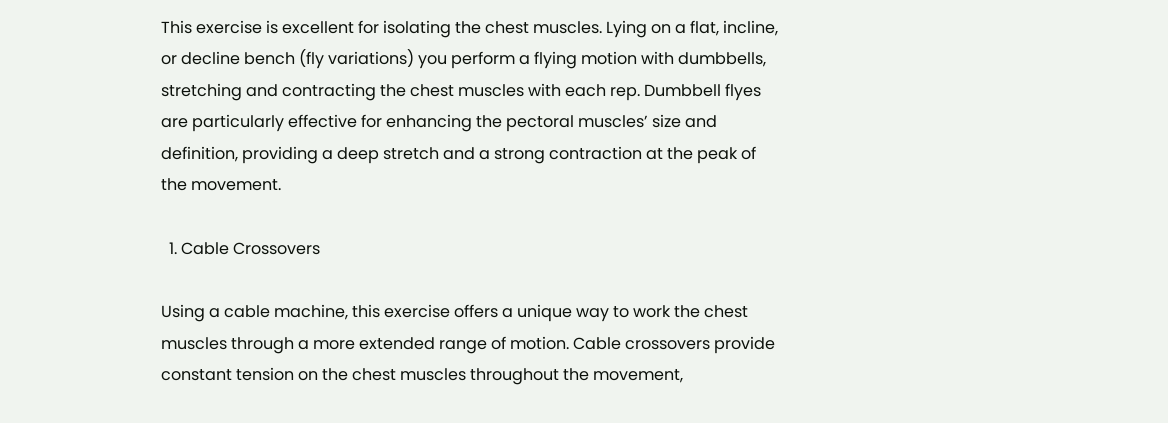This exercise is excellent for isolating the chest muscles. Lying on a flat, incline, or decline bench (fly variations) you perform a flying motion with dumbbells, stretching and contracting the chest muscles with each rep. Dumbbell flyes are particularly effective for enhancing the pectoral muscles’ size and definition, providing a deep stretch and a strong contraction at the peak of the movement.

  1. Cable Crossovers

Using a cable machine, this exercise offers a unique way to work the chest muscles through a more extended range of motion. Cable crossovers provide constant tension on the chest muscles throughout the movement,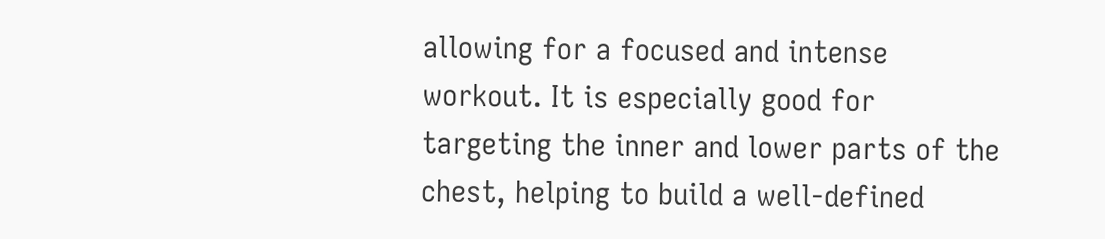allowing for a focused and intense workout. It is especially good for targeting the inner and lower parts of the chest, helping to build a well-defined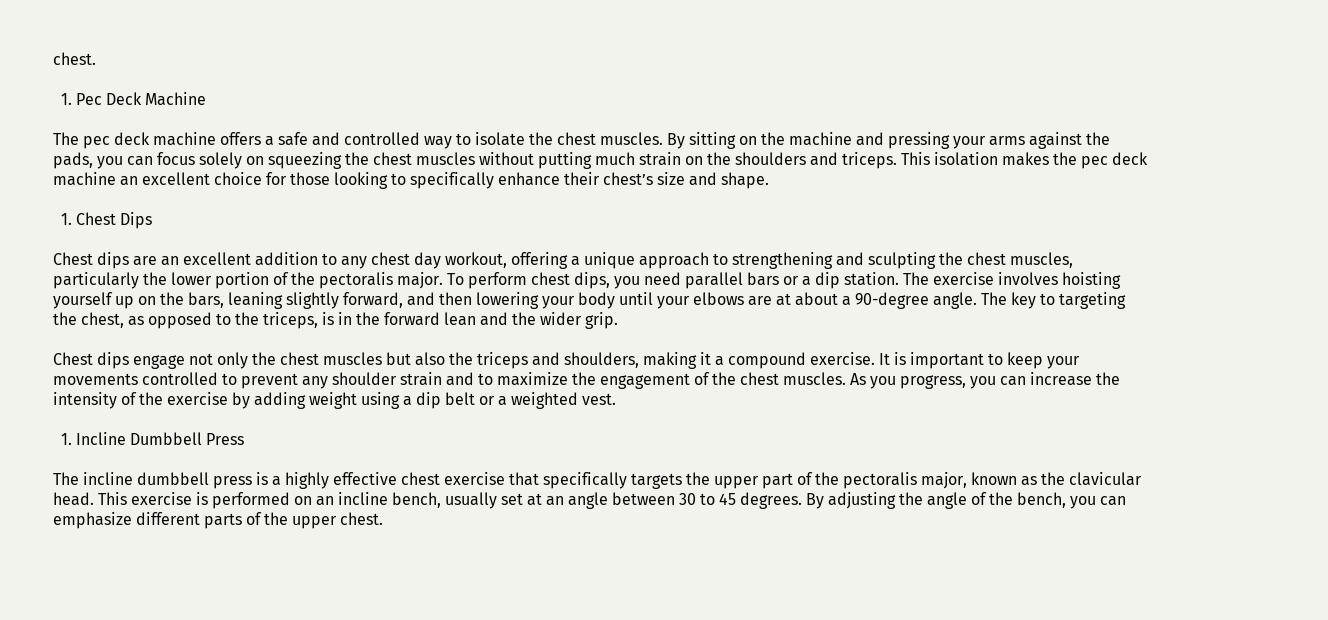chest.

  1. Pec Deck Machine

The pec deck machine offers a safe and controlled way to isolate the chest muscles. By sitting on the machine and pressing your arms against the pads, you can focus solely on squeezing the chest muscles without putting much strain on the shoulders and triceps. This isolation makes the pec deck machine an excellent choice for those looking to specifically enhance their chest’s size and shape.

  1. Chest Dips

Chest dips are an excellent addition to any chest day workout, offering a unique approach to strengthening and sculpting the chest muscles, particularly the lower portion of the pectoralis major. To perform chest dips, you need parallel bars or a dip station. The exercise involves hoisting yourself up on the bars, leaning slightly forward, and then lowering your body until your elbows are at about a 90-degree angle. The key to targeting the chest, as opposed to the triceps, is in the forward lean and the wider grip.

Chest dips engage not only the chest muscles but also the triceps and shoulders, making it a compound exercise. It is important to keep your movements controlled to prevent any shoulder strain and to maximize the engagement of the chest muscles. As you progress, you can increase the intensity of the exercise by adding weight using a dip belt or a weighted vest.

  1. Incline Dumbbell Press

The incline dumbbell press is a highly effective chest exercise that specifically targets the upper part of the pectoralis major, known as the clavicular head. This exercise is performed on an incline bench, usually set at an angle between 30 to 45 degrees. By adjusting the angle of the bench, you can emphasize different parts of the upper chest.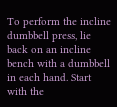To perform the incline dumbbell press, lie back on an incline bench with a dumbbell in each hand. Start with the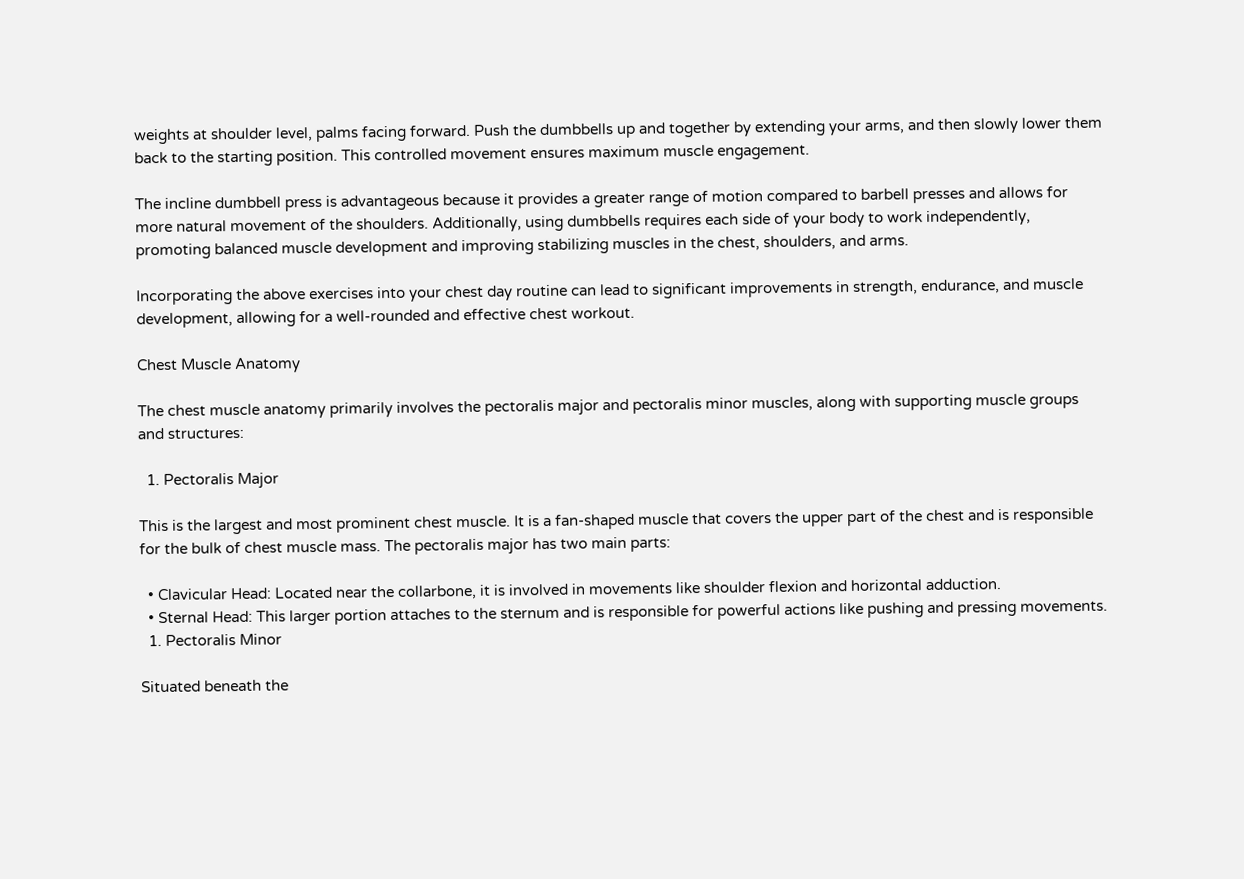weights at shoulder level, palms facing forward. Push the dumbbells up and together by extending your arms, and then slowly lower them back to the starting position. This controlled movement ensures maximum muscle engagement.

The incline dumbbell press is advantageous because it provides a greater range of motion compared to barbell presses and allows for more natural movement of the shoulders. Additionally, using dumbbells requires each side of your body to work independently, promoting balanced muscle development and improving stabilizing muscles in the chest, shoulders, and arms.

Incorporating the above exercises into your chest day routine can lead to significant improvements in strength, endurance, and muscle development, allowing for a well-rounded and effective chest workout.

Chest Muscle Anatomy

The chest muscle anatomy primarily involves the pectoralis major and pectoralis minor muscles, along with supporting muscle groups and structures:

  1. Pectoralis Major

This is the largest and most prominent chest muscle. It is a fan-shaped muscle that covers the upper part of the chest and is responsible for the bulk of chest muscle mass. The pectoralis major has two main parts:

  • Clavicular Head: Located near the collarbone, it is involved in movements like shoulder flexion and horizontal adduction.
  • Sternal Head: This larger portion attaches to the sternum and is responsible for powerful actions like pushing and pressing movements.
  1. Pectoralis Minor

Situated beneath the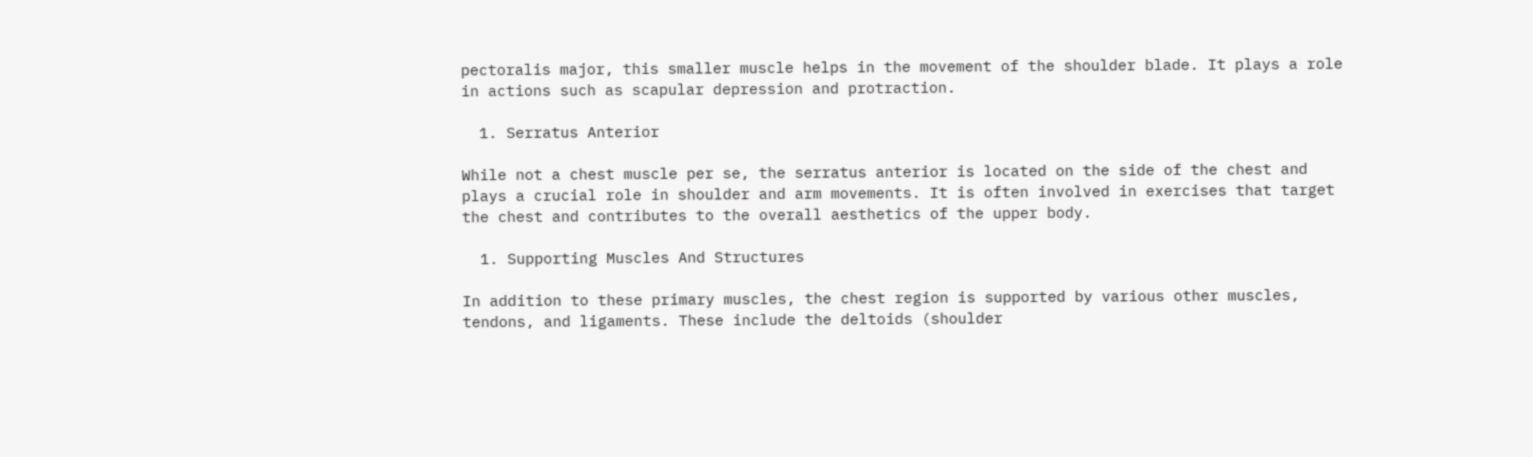pectoralis major, this smaller muscle helps in the movement of the shoulder blade. It plays a role in actions such as scapular depression and protraction.

  1. Serratus Anterior

While not a chest muscle per se, the serratus anterior is located on the side of the chest and plays a crucial role in shoulder and arm movements. It is often involved in exercises that target the chest and contributes to the overall aesthetics of the upper body.

  1. Supporting Muscles And Structures

In addition to these primary muscles, the chest region is supported by various other muscles, tendons, and ligaments. These include the deltoids (shoulder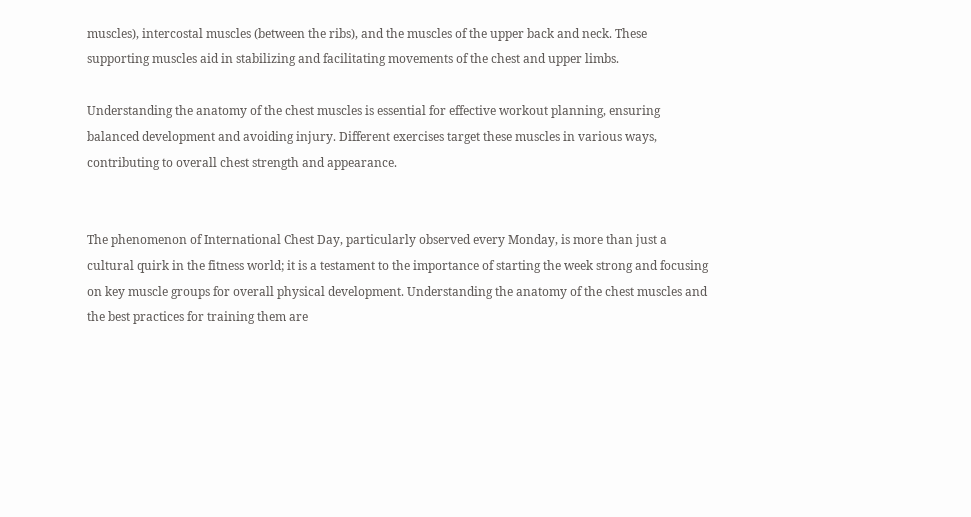muscles), intercostal muscles (between the ribs), and the muscles of the upper back and neck. These supporting muscles aid in stabilizing and facilitating movements of the chest and upper limbs.

Understanding the anatomy of the chest muscles is essential for effective workout planning, ensuring balanced development and avoiding injury. Different exercises target these muscles in various ways, contributing to overall chest strength and appearance.


The phenomenon of International Chest Day, particularly observed every Monday, is more than just a cultural quirk in the fitness world; it is a testament to the importance of starting the week strong and focusing on key muscle groups for overall physical development. Understanding the anatomy of the chest muscles and the best practices for training them are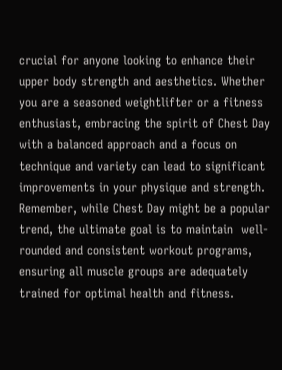crucial for anyone looking to enhance their upper body strength and aesthetics. Whether you are a seasoned weightlifter or a fitness enthusiast, embracing the spirit of Chest Day with a balanced approach and a focus on technique and variety can lead to significant improvements in your physique and strength. Remember, while Chest Day might be a popular trend, the ultimate goal is to maintain  well-rounded and consistent workout programs, ensuring all muscle groups are adequately trained for optimal health and fitness.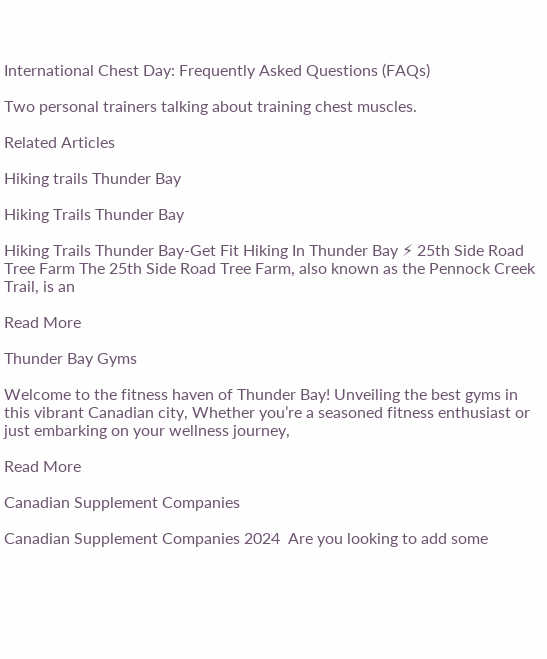International Chest Day: Frequently Asked Questions (FAQs)

Two personal trainers talking about training chest muscles.

Related Articles

Hiking trails Thunder Bay

Hiking Trails Thunder Bay

Hiking Trails Thunder Bay-Get Fit Hiking In Thunder Bay ⚡ 25th Side Road Tree Farm The 25th Side Road Tree Farm, also known as the Pennock Creek Trail, is an

Read More

Thunder Bay Gyms

Welcome to the fitness haven of Thunder Bay! Unveiling the best gyms in this vibrant Canadian city, Whether you’re a seasoned fitness enthusiast or just embarking on your wellness journey,

Read More

Canadian Supplement Companies

Canadian Supplement Companies 2024  Are you looking to add some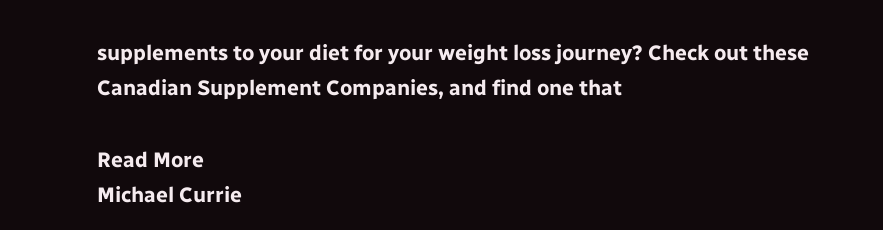supplements to your diet for your weight loss journey? Check out these Canadian Supplement Companies, and find one that

Read More
Michael Currie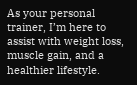As your personal trainer, I’m here to assist with weight loss, muscle gain, and a healthier lifestyle.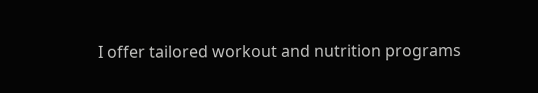I offer tailored workout and nutrition programs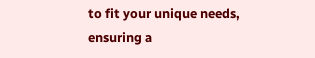to fit your unique needs, ensuring a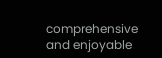comprehensive and enjoyable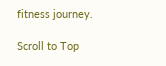fitness journey.

Scroll to Top